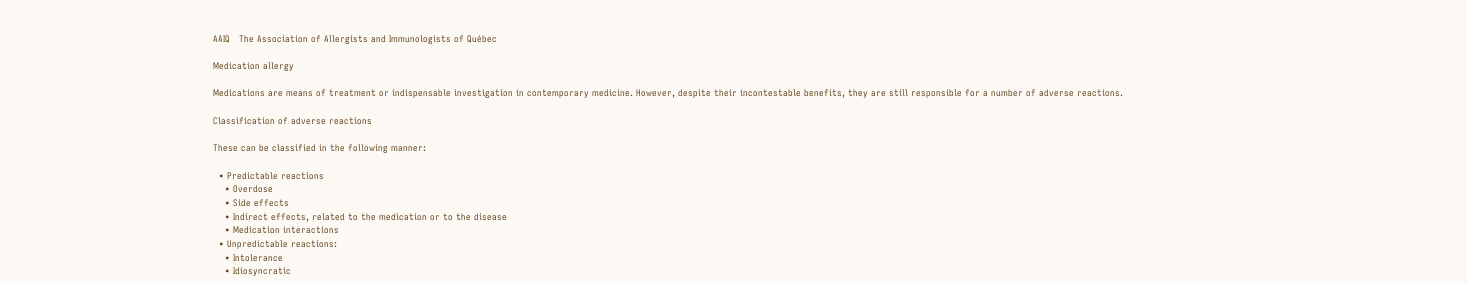AAIQ   The Association of Allergists and Immunologists of Québec

Medication allergy

Medications are means of treatment or indispensable investigation in contemporary medicine. However, despite their incontestable benefits, they are still responsible for a number of adverse reactions.

Classification of adverse reactions

These can be classified in the following manner:

  • Predictable reactions
    • Overdose
    • Side effects
    • Indirect effects, related to the medication or to the disease
    • Medication interactions
  • Unpredictable reactions:
    • Intolerance
    • Idiosyncratic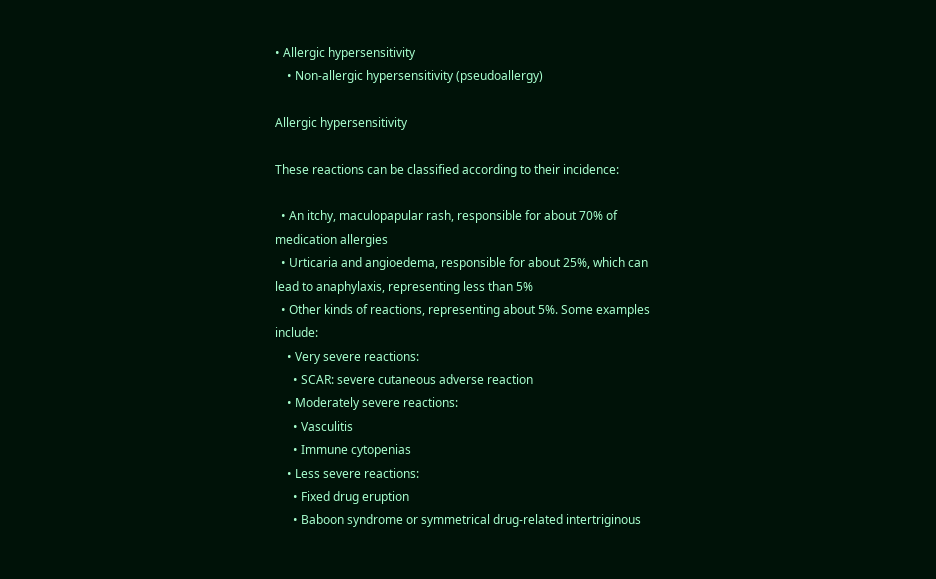• Allergic hypersensitivity
    • Non-allergic hypersensitivity (pseudoallergy)

Allergic hypersensitivity

These reactions can be classified according to their incidence:

  • An itchy, maculopapular rash, responsible for about 70% of medication allergies
  • Urticaria and angioedema, responsible for about 25%, which can lead to anaphylaxis, representing less than 5%
  • Other kinds of reactions, representing about 5%. Some examples include:
    • Very severe reactions:
      • SCAR: severe cutaneous adverse reaction
    • Moderately severe reactions:
      • Vasculitis
      • Immune cytopenias
    • Less severe reactions:
      • Fixed drug eruption
      • Baboon syndrome or symmetrical drug-related intertriginous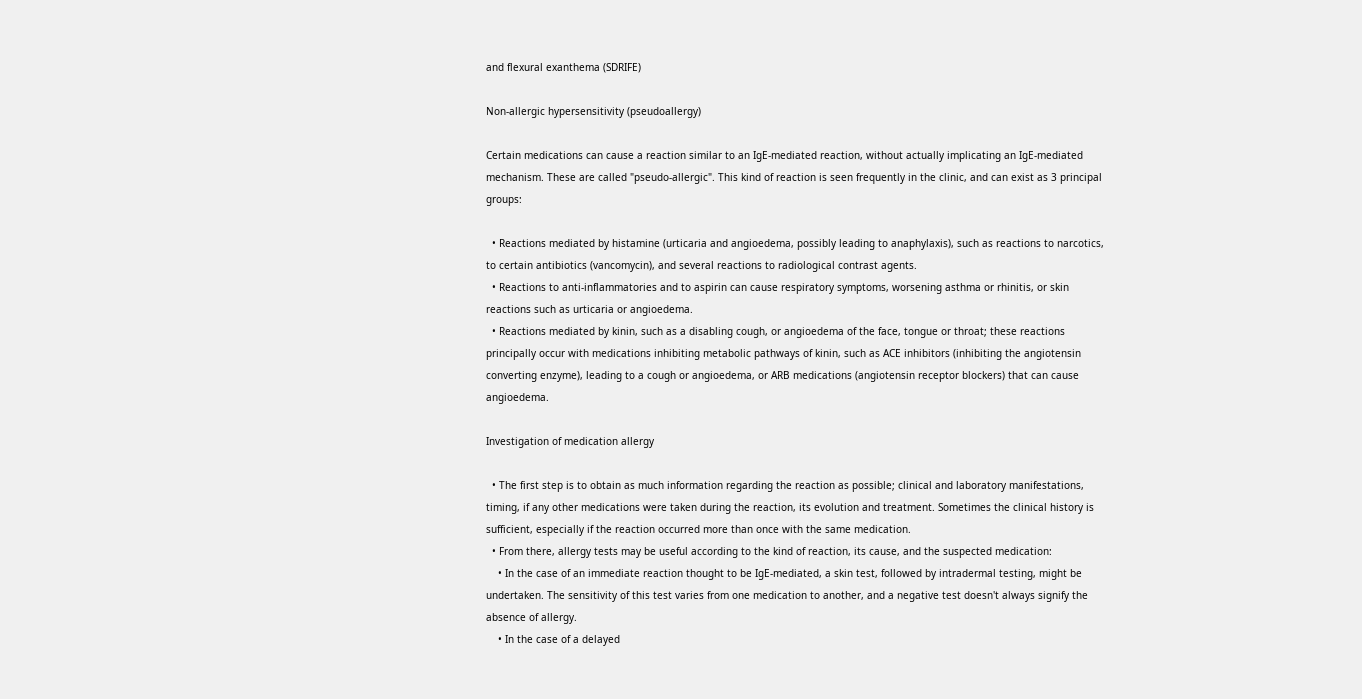and flexural exanthema (SDRIFE)

Non-allergic hypersensitivity (pseudoallergy)

Certain medications can cause a reaction similar to an IgE-mediated reaction, without actually implicating an IgE-mediated mechanism. These are called "pseudo-allergic". This kind of reaction is seen frequently in the clinic, and can exist as 3 principal groups:

  • Reactions mediated by histamine (urticaria and angioedema, possibly leading to anaphylaxis), such as reactions to narcotics, to certain antibiotics (vancomycin), and several reactions to radiological contrast agents.
  • Reactions to anti-inflammatories and to aspirin can cause respiratory symptoms, worsening asthma or rhinitis, or skin reactions such as urticaria or angioedema.
  • Reactions mediated by kinin, such as a disabling cough, or angioedema of the face, tongue or throat; these reactions principally occur with medications inhibiting metabolic pathways of kinin, such as ACE inhibitors (inhibiting the angiotensin converting enzyme), leading to a cough or angioedema, or ARB medications (angiotensin receptor blockers) that can cause angioedema.

Investigation of medication allergy

  • The first step is to obtain as much information regarding the reaction as possible; clinical and laboratory manifestations, timing, if any other medications were taken during the reaction, its evolution and treatment. Sometimes the clinical history is sufficient, especially if the reaction occurred more than once with the same medication.
  • From there, allergy tests may be useful according to the kind of reaction, its cause, and the suspected medication:
    • In the case of an immediate reaction thought to be IgE-mediated, a skin test, followed by intradermal testing, might be undertaken. The sensitivity of this test varies from one medication to another, and a negative test doesn't always signify the absence of allergy.
    • In the case of a delayed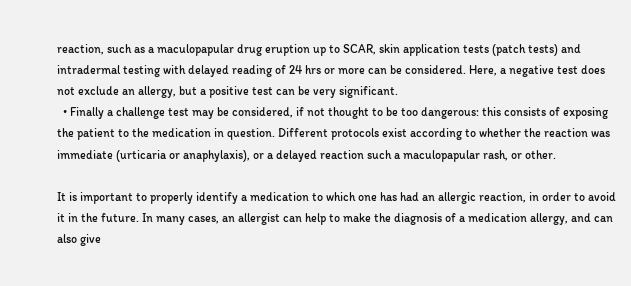reaction, such as a maculopapular drug eruption up to SCAR, skin application tests (patch tests) and intradermal testing with delayed reading of 24 hrs or more can be considered. Here, a negative test does not exclude an allergy, but a positive test can be very significant.
  • Finally a challenge test may be considered, if not thought to be too dangerous: this consists of exposing the patient to the medication in question. Different protocols exist according to whether the reaction was immediate (urticaria or anaphylaxis), or a delayed reaction such a maculopapular rash, or other.

It is important to properly identify a medication to which one has had an allergic reaction, in order to avoid it in the future. In many cases, an allergist can help to make the diagnosis of a medication allergy, and can also give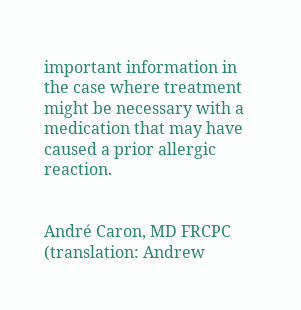important information in the case where treatment might be necessary with a medication that may have caused a prior allergic reaction.


André Caron, MD FRCPC
(translation: Andrew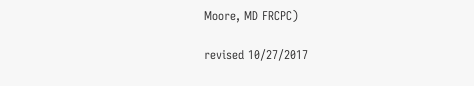Moore, MD FRCPC)

revised 10/27/2017